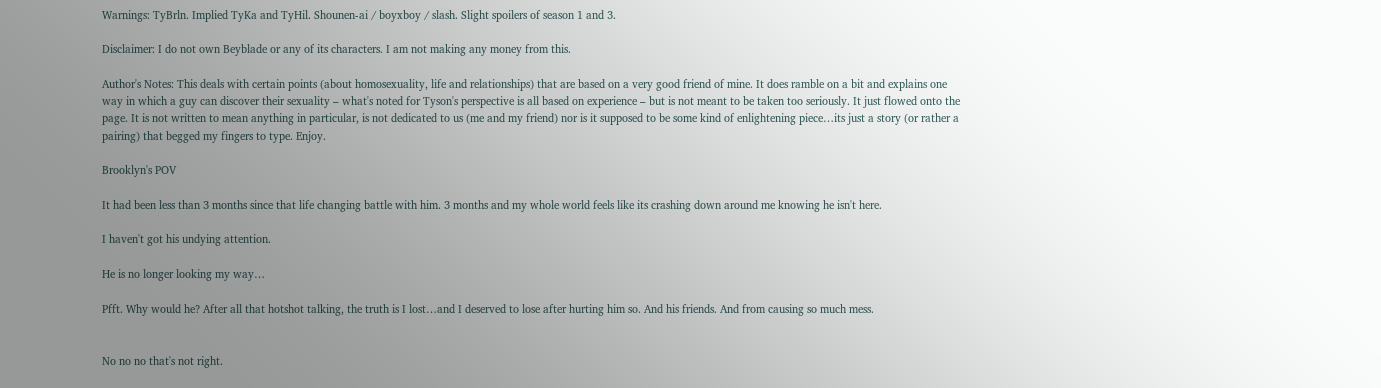Warnings: TyBrln. Implied TyKa and TyHil. Shounen-ai / boyxboy / slash. Slight spoilers of season 1 and 3.

Disclaimer: I do not own Beyblade or any of its characters. I am not making any money from this.

Author's Notes: This deals with certain points (about homosexuality, life and relationships) that are based on a very good friend of mine. It does ramble on a bit and explains one way in which a guy can discover their sexuality – what's noted for Tyson's perspective is all based on experience – but is not meant to be taken too seriously. It just flowed onto the page. It is not written to mean anything in particular, is not dedicated to us (me and my friend) nor is it supposed to be some kind of enlightening piece…its just a story (or rather a pairing) that begged my fingers to type. Enjoy.

Brooklyn's POV

It had been less than 3 months since that life changing battle with him. 3 months and my whole world feels like its crashing down around me knowing he isn't here.

I haven't got his undying attention.

He is no longer looking my way…

Pfft. Why would he? After all that hotshot talking, the truth is I lost…and I deserved to lose after hurting him so. And his friends. And from causing so much mess.


No no no that's not right.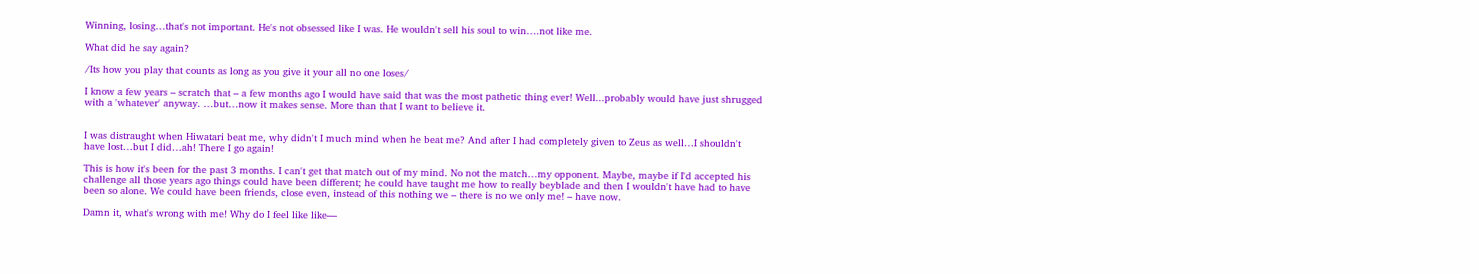Winning, losing…that's not important. He's not obsessed like I was. He wouldn't sell his soul to win….not like me.

What did he say again?

/Its how you play that counts as long as you give it your all no one loses/

I know a few years – scratch that – a few months ago I would have said that was the most pathetic thing ever! Well...probably would have just shrugged with a 'whatever' anyway. …but…now it makes sense. More than that I want to believe it.


I was distraught when Hiwatari beat me, why didn't I much mind when he beat me? And after I had completely given to Zeus as well…I shouldn't have lost…but I did…ah! There I go again!

This is how it's been for the past 3 months. I can't get that match out of my mind. No not the match…my opponent. Maybe, maybe if I'd accepted his challenge all those years ago things could have been different; he could have taught me how to really beyblade and then I wouldn't have had to have been so alone. We could have been friends, close even, instead of this nothing we – there is no we only me! – have now.

Damn it, what's wrong with me! Why do I feel like like—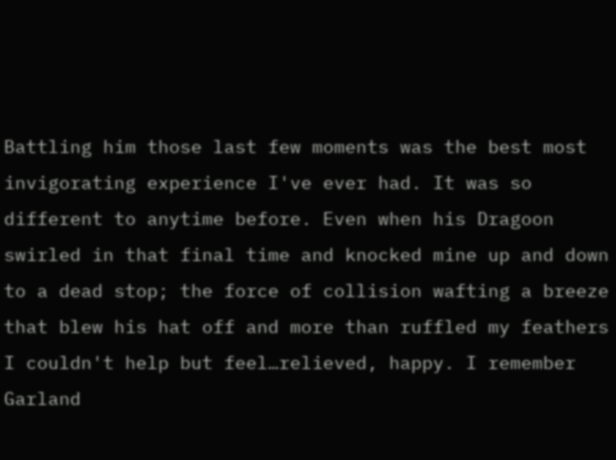Battling him those last few moments was the best most invigorating experience I've ever had. It was so different to anytime before. Even when his Dragoon swirled in that final time and knocked mine up and down to a dead stop; the force of collision wafting a breeze that blew his hat off and more than ruffled my feathers I couldn't help but feel…relieved, happy. I remember Garland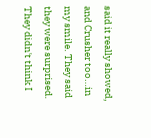said it really showed, and Crusher too…in my smile. They said they were surprised. They didn't think I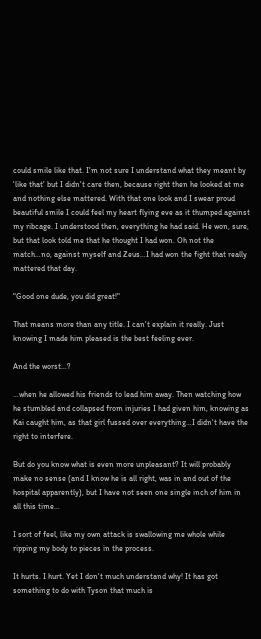could smile like that. I'm not sure I understand what they meant by 'like that' but I didn't care then, because right then he looked at me and nothing else mattered. With that one look and I swear proud beautiful smile I could feel my heart flying eve as it thumped against my ribcage. I understood then, everything he had said. He won, sure, but that look told me that he thought I had won. Oh not the match…no, against myself and Zeus…I had won the fight that really mattered that day.

"Good one dude, you did great!"

That means more than any title. I can't explain it really. Just knowing I made him pleased is the best feeling ever.

And the worst…?

…when he allowed his friends to lead him away. Then watching how he stumbled and collapsed from injuries I had given him, knowing as Kai caught him, as that girl fussed over everything…I didn't have the right to interfere.

But do you know what is even more unpleasant? It will probably make no sense (and I know he is all right, was in and out of the hospital apparently), but I have not seen one single inch of him in all this time…

I sort of feel, like my own attack is swallowing me whole while ripping my body to pieces in the process.

It hurts. I hurt. Yet I don't much understand why! It has got something to do with Tyson that much is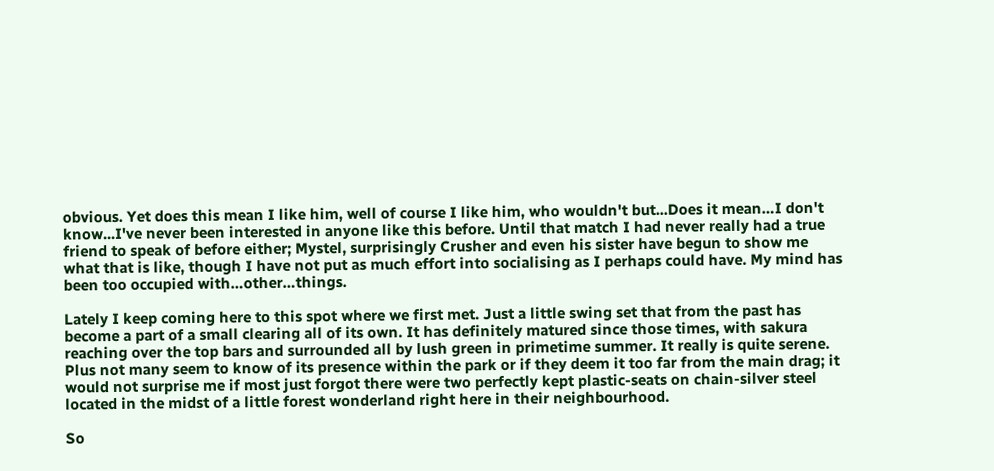obvious. Yet does this mean I like him, well of course I like him, who wouldn't but...Does it mean…I don't know...I've never been interested in anyone like this before. Until that match I had never really had a true friend to speak of before either; Mystel, surprisingly Crusher and even his sister have begun to show me what that is like, though I have not put as much effort into socialising as I perhaps could have. My mind has been too occupied with…other…things.

Lately I keep coming here to this spot where we first met. Just a little swing set that from the past has become a part of a small clearing all of its own. It has definitely matured since those times, with sakura reaching over the top bars and surrounded all by lush green in primetime summer. It really is quite serene. Plus not many seem to know of its presence within the park or if they deem it too far from the main drag; it would not surprise me if most just forgot there were two perfectly kept plastic-seats on chain-silver steel located in the midst of a little forest wonderland right here in their neighbourhood.

So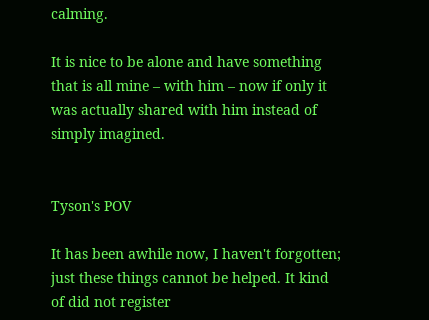calming.

It is nice to be alone and have something that is all mine – with him – now if only it was actually shared with him instead of simply imagined.


Tyson's POV

It has been awhile now, I haven't forgotten; just these things cannot be helped. It kind of did not register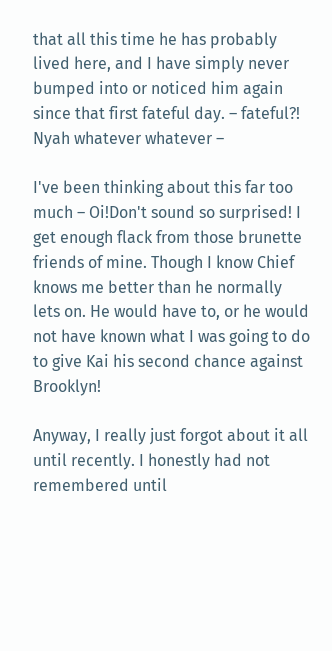that all this time he has probably lived here, and I have simply never bumped into or noticed him again since that first fateful day. – fateful?! Nyah whatever whatever –

I've been thinking about this far too much – Oi!Don't sound so surprised! I get enough flack from those brunette friends of mine. Though I know Chief knows me better than he normally lets on. He would have to, or he would not have known what I was going to do to give Kai his second chance against Brooklyn!

Anyway, I really just forgot about it all until recently. I honestly had not remembered until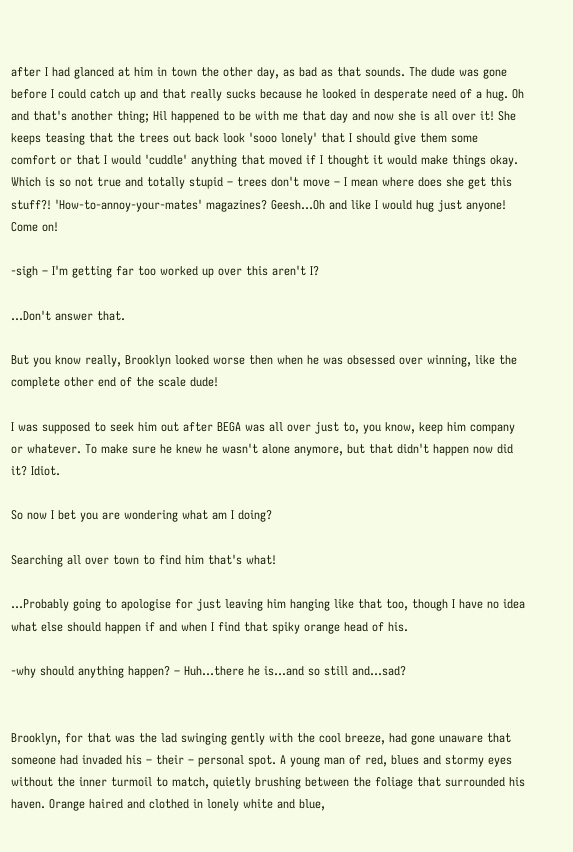after I had glanced at him in town the other day, as bad as that sounds. The dude was gone before I could catch up and that really sucks because he looked in desperate need of a hug. Oh and that's another thing; Hil happened to be with me that day and now she is all over it! She keeps teasing that the trees out back look 'sooo lonely' that I should give them some comfort or that I would 'cuddle' anything that moved if I thought it would make things okay. Which is so not true and totally stupid – trees don't move – I mean where does she get this stuff?! 'How-to-annoy-your-mates' magazines? Geesh…Oh and like I would hug just anyone! Come on!

-sigh – I'm getting far too worked up over this aren't I?

…Don't answer that.

But you know really, Brooklyn looked worse then when he was obsessed over winning, like the complete other end of the scale dude!

I was supposed to seek him out after BEGA was all over just to, you know, keep him company or whatever. To make sure he knew he wasn't alone anymore, but that didn't happen now did it? Idiot.

So now I bet you are wondering what am I doing?

Searching all over town to find him that's what!

…Probably going to apologise for just leaving him hanging like that too, though I have no idea what else should happen if and when I find that spiky orange head of his.

-why should anything happen? – Huh…there he is…and so still and…sad?


Brooklyn, for that was the lad swinging gently with the cool breeze, had gone unaware that someone had invaded his – their – personal spot. A young man of red, blues and stormy eyes without the inner turmoil to match, quietly brushing between the foliage that surrounded his haven. Orange haired and clothed in lonely white and blue,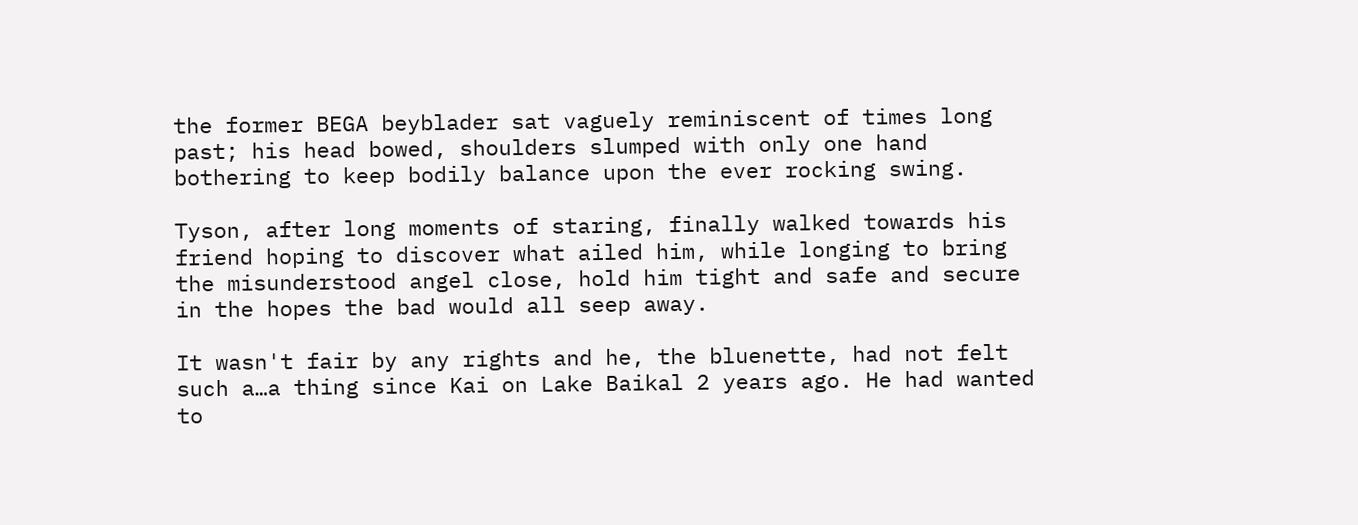the former BEGA beyblader sat vaguely reminiscent of times long past; his head bowed, shoulders slumped with only one hand bothering to keep bodily balance upon the ever rocking swing.

Tyson, after long moments of staring, finally walked towards his friend hoping to discover what ailed him, while longing to bring the misunderstood angel close, hold him tight and safe and secure in the hopes the bad would all seep away.

It wasn't fair by any rights and he, the bluenette, had not felt such a…a thing since Kai on Lake Baikal 2 years ago. He had wanted to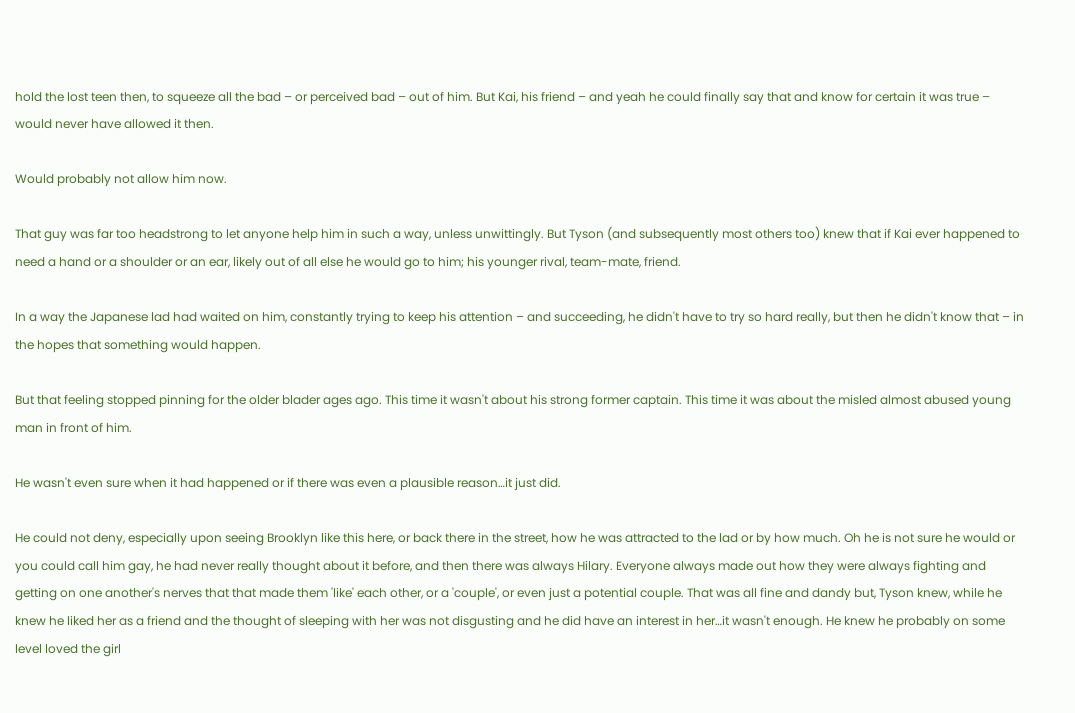hold the lost teen then, to squeeze all the bad – or perceived bad – out of him. But Kai, his friend – and yeah he could finally say that and know for certain it was true – would never have allowed it then.

Would probably not allow him now.

That guy was far too headstrong to let anyone help him in such a way, unless unwittingly. But Tyson (and subsequently most others too) knew that if Kai ever happened to need a hand or a shoulder or an ear, likely out of all else he would go to him; his younger rival, team-mate, friend.

In a way the Japanese lad had waited on him, constantly trying to keep his attention – and succeeding, he didn't have to try so hard really, but then he didn't know that – in the hopes that something would happen.

But that feeling stopped pinning for the older blader ages ago. This time it wasn't about his strong former captain. This time it was about the misled almost abused young man in front of him.

He wasn't even sure when it had happened or if there was even a plausible reason…it just did.

He could not deny, especially upon seeing Brooklyn like this here, or back there in the street, how he was attracted to the lad or by how much. Oh he is not sure he would or you could call him gay, he had never really thought about it before, and then there was always Hilary. Everyone always made out how they were always fighting and getting on one another's nerves that that made them 'like' each other, or a 'couple', or even just a potential couple. That was all fine and dandy but, Tyson knew, while he knew he liked her as a friend and the thought of sleeping with her was not disgusting and he did have an interest in her…it wasn't enough. He knew he probably on some level loved the girl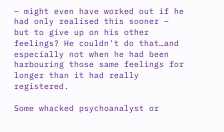– might even have worked out if he had only realised this sooner – but to give up on his other feelings? He couldn't do that…and especially not when he had been harbouring those same feelings for longer than it had really registered.

Some whacked psychoanalyst or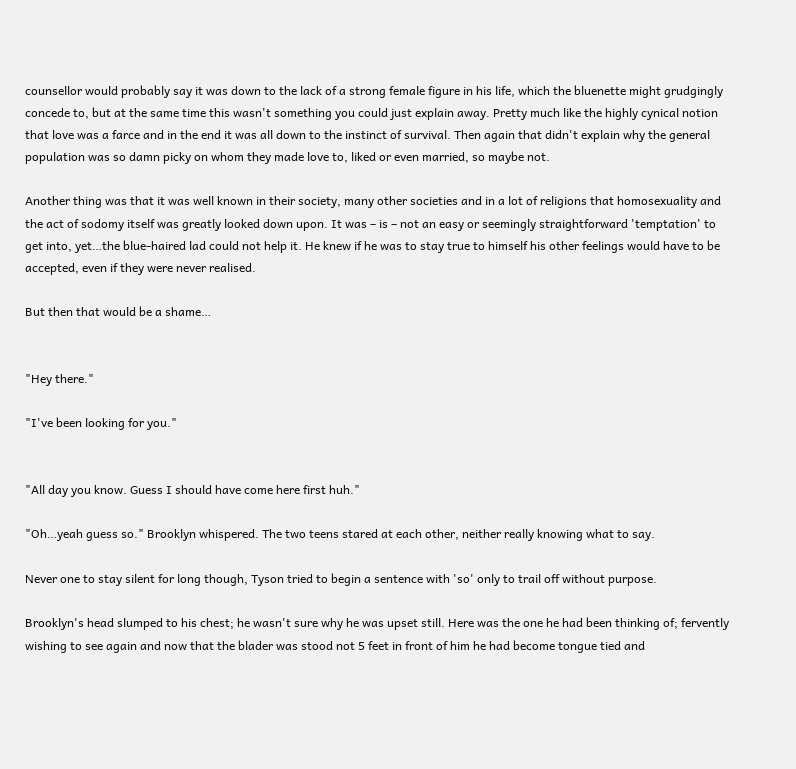counsellor would probably say it was down to the lack of a strong female figure in his life, which the bluenette might grudgingly concede to, but at the same time this wasn't something you could just explain away. Pretty much like the highly cynical notion that love was a farce and in the end it was all down to the instinct of survival. Then again that didn't explain why the general population was so damn picky on whom they made love to, liked or even married, so maybe not.

Another thing was that it was well known in their society, many other societies and in a lot of religions that homosexuality and the act of sodomy itself was greatly looked down upon. It was – is – not an easy or seemingly straightforward 'temptation' to get into, yet…the blue-haired lad could not help it. He knew if he was to stay true to himself his other feelings would have to be accepted, even if they were never realised.

But then that would be a shame…


"Hey there."

"I've been looking for you."


"All day you know. Guess I should have come here first huh."

"Oh…yeah guess so." Brooklyn whispered. The two teens stared at each other, neither really knowing what to say.

Never one to stay silent for long though, Tyson tried to begin a sentence with 'so' only to trail off without purpose.

Brooklyn's head slumped to his chest; he wasn't sure why he was upset still. Here was the one he had been thinking of; fervently wishing to see again and now that the blader was stood not 5 feet in front of him he had become tongue tied and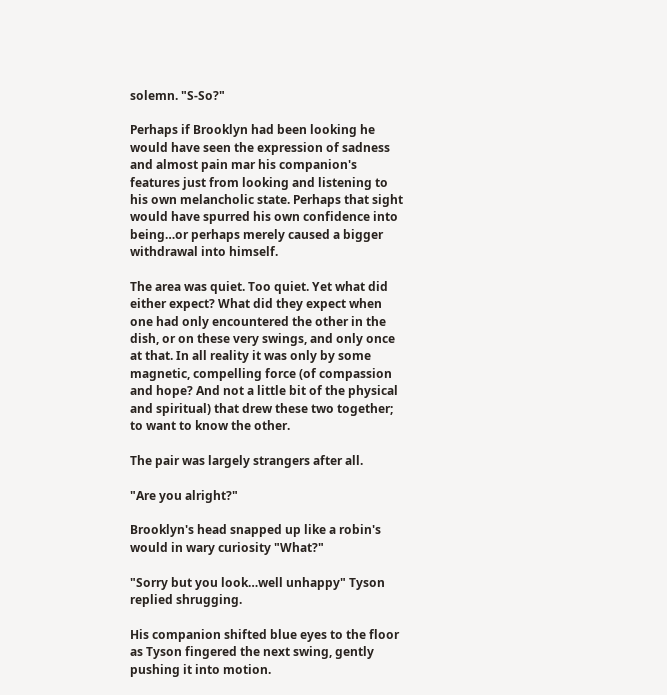solemn. "S-So?"

Perhaps if Brooklyn had been looking he would have seen the expression of sadness and almost pain mar his companion's features just from looking and listening to his own melancholic state. Perhaps that sight would have spurred his own confidence into being…or perhaps merely caused a bigger withdrawal into himself.

The area was quiet. Too quiet. Yet what did either expect? What did they expect when one had only encountered the other in the dish, or on these very swings, and only once at that. In all reality it was only by some magnetic, compelling force (of compassion and hope? And not a little bit of the physical and spiritual) that drew these two together; to want to know the other.

The pair was largely strangers after all.

"Are you alright?"

Brooklyn's head snapped up like a robin's would in wary curiosity "What?"

"Sorry but you look…well unhappy" Tyson replied shrugging.

His companion shifted blue eyes to the floor as Tyson fingered the next swing, gently pushing it into motion.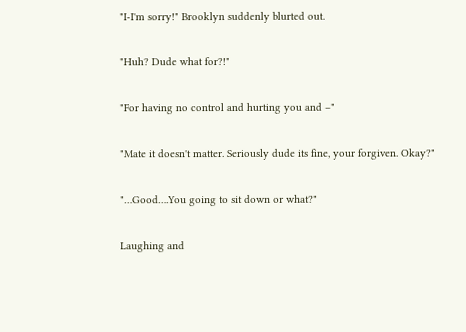"I-I'm sorry!" Brooklyn suddenly blurted out.

"Huh? Dude what for?!"

"For having no control and hurting you and –"

"Mate it doesn't matter. Seriously dude its fine, your forgiven. Okay?"

"…Good….You going to sit down or what?"

Laughing and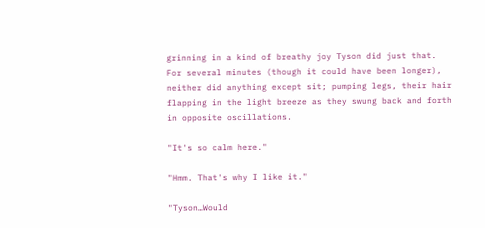grinning in a kind of breathy joy Tyson did just that. For several minutes (though it could have been longer), neither did anything except sit; pumping legs, their hair flapping in the light breeze as they swung back and forth in opposite oscillations.

"It's so calm here."

"Hmm. That's why I like it."

"Tyson…Would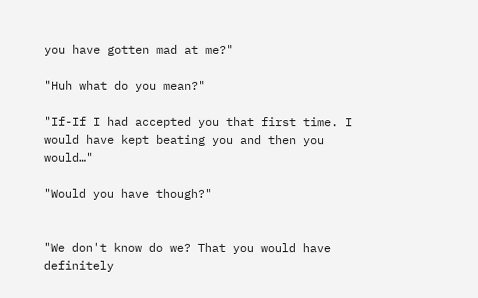you have gotten mad at me?"

"Huh what do you mean?"

"If-If I had accepted you that first time. I would have kept beating you and then you would…"

"Would you have though?"


"We don't know do we? That you would have definitely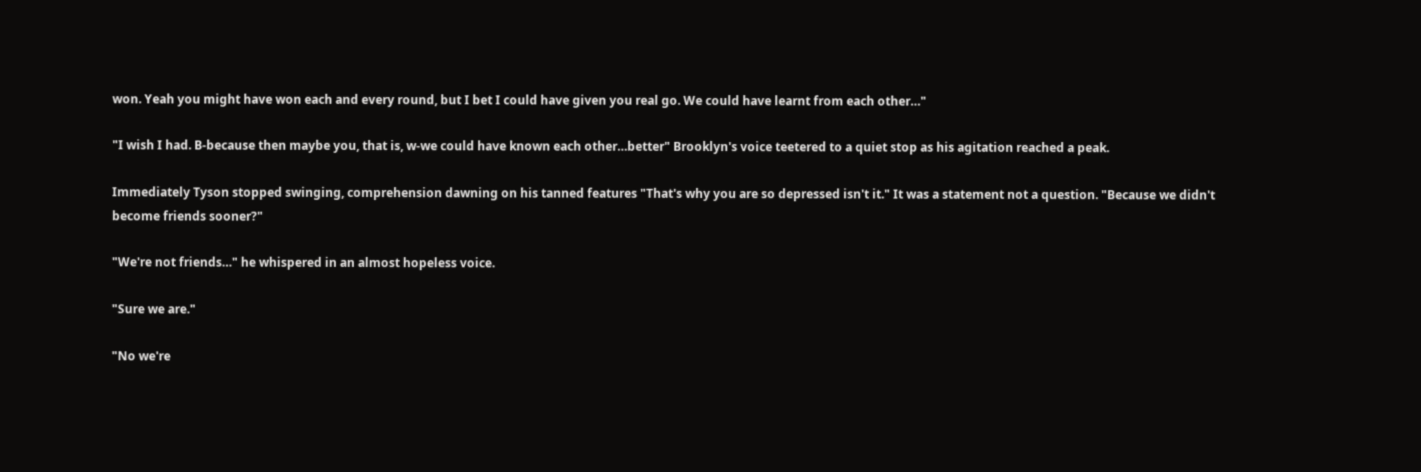won. Yeah you might have won each and every round, but I bet I could have given you real go. We could have learnt from each other…"

"I wish I had. B-because then maybe you, that is, w-we could have known each other…better" Brooklyn's voice teetered to a quiet stop as his agitation reached a peak.

Immediately Tyson stopped swinging, comprehension dawning on his tanned features "That's why you are so depressed isn't it." It was a statement not a question. "Because we didn't become friends sooner?"

"We're not friends…" he whispered in an almost hopeless voice.

"Sure we are."

"No we're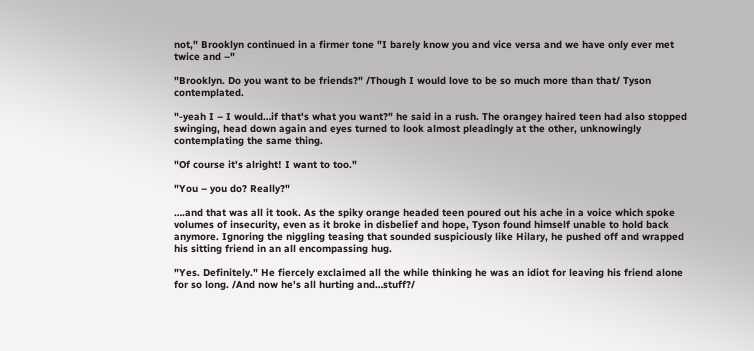not," Brooklyn continued in a firmer tone "I barely know you and vice versa and we have only ever met twice and –"

"Brooklyn. Do you want to be friends?" /Though I would love to be so much more than that/ Tyson contemplated.

"-yeah I – I would…if that's what you want?" he said in a rush. The orangey haired teen had also stopped swinging, head down again and eyes turned to look almost pleadingly at the other, unknowingly contemplating the same thing.

"Of course it's alright! I want to too."

"You – you do? Really?"

….and that was all it took. As the spiky orange headed teen poured out his ache in a voice which spoke volumes of insecurity, even as it broke in disbelief and hope, Tyson found himself unable to hold back anymore. Ignoring the niggling teasing that sounded suspiciously like Hilary, he pushed off and wrapped his sitting friend in an all encompassing hug.

"Yes. Definitely." He fiercely exclaimed all the while thinking he was an idiot for leaving his friend alone for so long. /And now he's all hurting and…stuff?/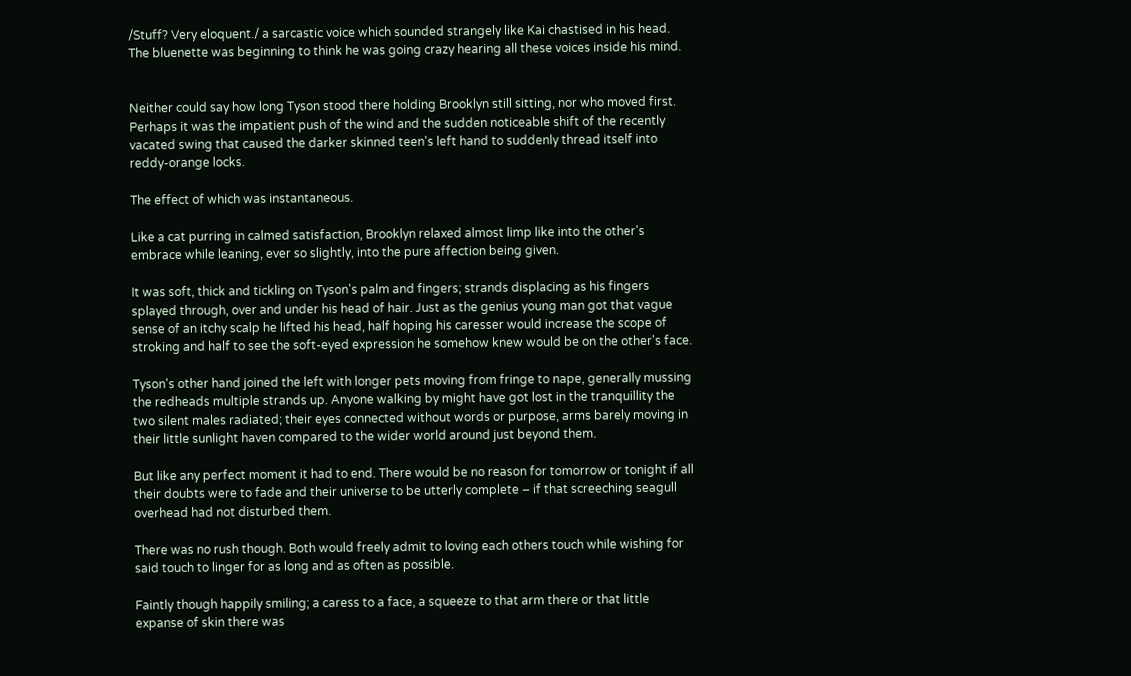/Stuff? Very eloquent./ a sarcastic voice which sounded strangely like Kai chastised in his head. The bluenette was beginning to think he was going crazy hearing all these voices inside his mind.


Neither could say how long Tyson stood there holding Brooklyn still sitting, nor who moved first. Perhaps it was the impatient push of the wind and the sudden noticeable shift of the recently vacated swing that caused the darker skinned teen's left hand to suddenly thread itself into reddy-orange locks.

The effect of which was instantaneous.

Like a cat purring in calmed satisfaction, Brooklyn relaxed almost limp like into the other's embrace while leaning, ever so slightly, into the pure affection being given.

It was soft, thick and tickling on Tyson's palm and fingers; strands displacing as his fingers splayed through, over and under his head of hair. Just as the genius young man got that vague sense of an itchy scalp he lifted his head, half hoping his caresser would increase the scope of stroking and half to see the soft-eyed expression he somehow knew would be on the other's face.

Tyson's other hand joined the left with longer pets moving from fringe to nape, generally mussing the redheads multiple strands up. Anyone walking by might have got lost in the tranquillity the two silent males radiated; their eyes connected without words or purpose, arms barely moving in their little sunlight haven compared to the wider world around just beyond them.

But like any perfect moment it had to end. There would be no reason for tomorrow or tonight if all their doubts were to fade and their universe to be utterly complete – if that screeching seagull overhead had not disturbed them.

There was no rush though. Both would freely admit to loving each others touch while wishing for said touch to linger for as long and as often as possible.

Faintly though happily smiling; a caress to a face, a squeeze to that arm there or that little expanse of skin there was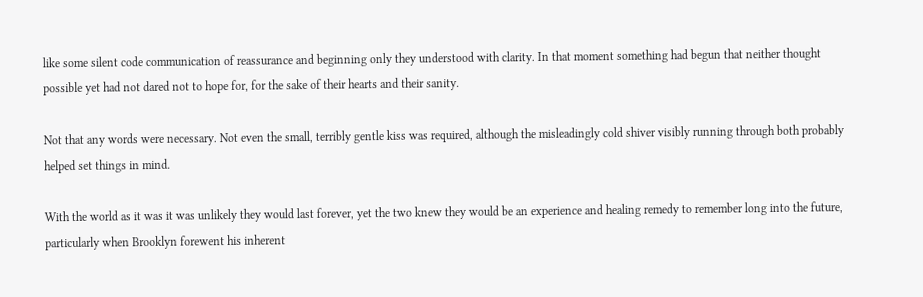like some silent code communication of reassurance and beginning only they understood with clarity. In that moment something had begun that neither thought possible yet had not dared not to hope for, for the sake of their hearts and their sanity.

Not that any words were necessary. Not even the small, terribly gentle kiss was required, although the misleadingly cold shiver visibly running through both probably helped set things in mind.

With the world as it was it was unlikely they would last forever, yet the two knew they would be an experience and healing remedy to remember long into the future, particularly when Brooklyn forewent his inherent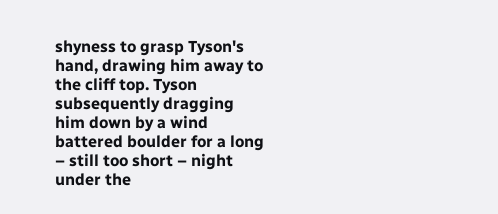shyness to grasp Tyson's hand, drawing him away to the cliff top. Tyson subsequently dragging him down by a wind battered boulder for a long – still too short – night under the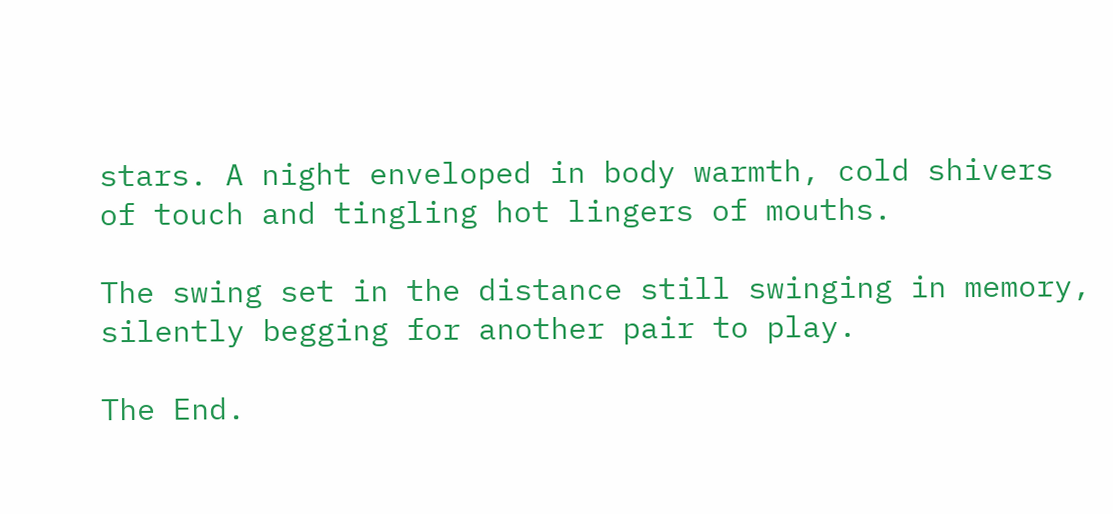stars. A night enveloped in body warmth, cold shivers of touch and tingling hot lingers of mouths.

The swing set in the distance still swinging in memory, silently begging for another pair to play.

The End.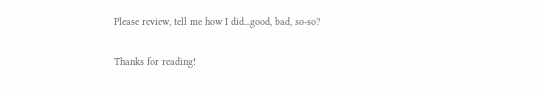Please review, tell me how I did...good, bad, so-so?

Thanks for reading!